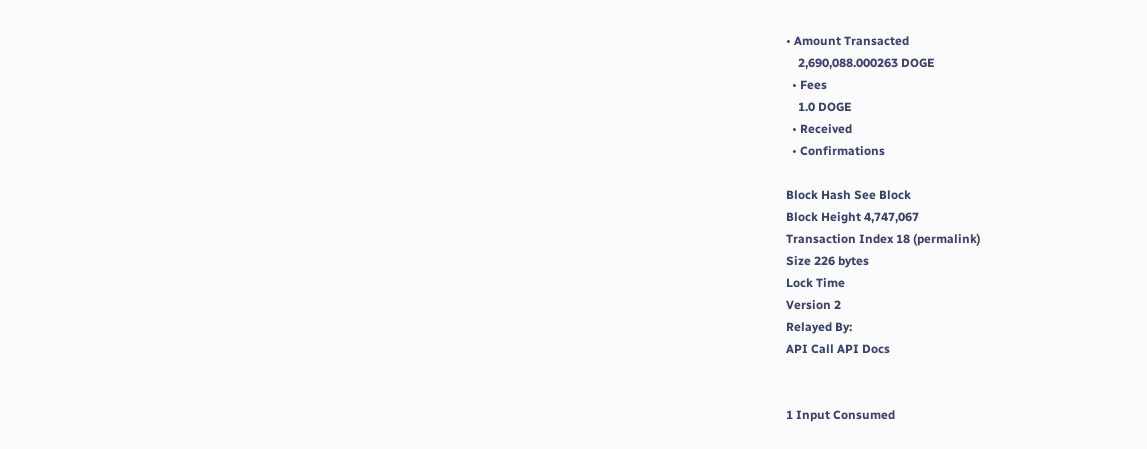• Amount Transacted
    2,690,088.000263 DOGE
  • Fees
    1.0 DOGE
  • Received
  • Confirmations

Block Hash See Block
Block Height 4,747,067
Transaction Index 18 (permalink)
Size 226 bytes
Lock Time
Version 2
Relayed By:
API Call API Docs


1 Input Consumed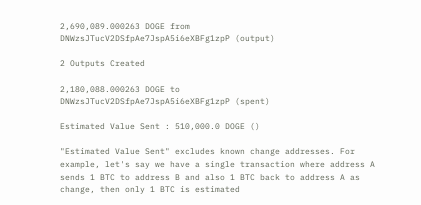2,690,089.000263 DOGE from
DNWzsJTucV2DSfpAe7JspA5i6eXBFg1zpP (output)

2 Outputs Created

2,180,088.000263 DOGE to
DNWzsJTucV2DSfpAe7JspA5i6eXBFg1zpP (spent)

Estimated Value Sent : 510,000.0 DOGE ()

"Estimated Value Sent" excludes known change addresses. For example, let's say we have a single transaction where address A sends 1 BTC to address B and also 1 BTC back to address A as change, then only 1 BTC is estimated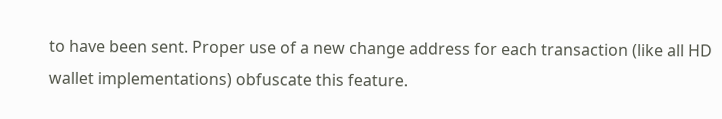to have been sent. Proper use of a new change address for each transaction (like all HD wallet implementations) obfuscate this feature.